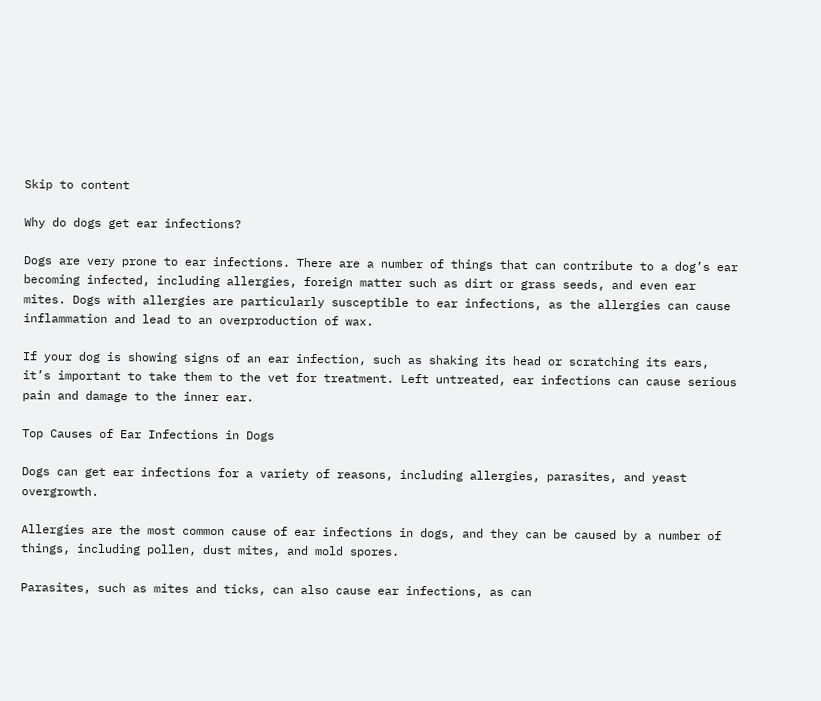Skip to content

Why do dogs get ear infections?

Dogs are very prone to ear infections. There are a number of things that can contribute to a dog’s ear becoming infected, including allergies, foreign matter such as dirt or grass seeds, and even ear mites. Dogs with allergies are particularly susceptible to ear infections, as the allergies can cause inflammation and lead to an overproduction of wax.

If your dog is showing signs of an ear infection, such as shaking its head or scratching its ears, it’s important to take them to the vet for treatment. Left untreated, ear infections can cause serious pain and damage to the inner ear.

Top Causes of Ear Infections in Dogs

Dogs can get ear infections for a variety of reasons, including allergies, parasites, and yeast overgrowth.

Allergies are the most common cause of ear infections in dogs, and they can be caused by a number of things, including pollen, dust mites, and mold spores.

Parasites, such as mites and ticks, can also cause ear infections, as can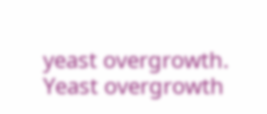yeast overgrowth. Yeast overgrowth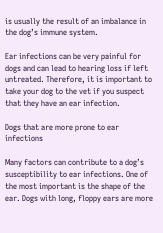is usually the result of an imbalance in the dog’s immune system.

Ear infections can be very painful for dogs and can lead to hearing loss if left untreated. Therefore, it is important to take your dog to the vet if you suspect that they have an ear infection.

Dogs that are more prone to ear infections

Many factors can contribute to a dog’s susceptibility to ear infections. One of the most important is the shape of the ear. Dogs with long, floppy ears are more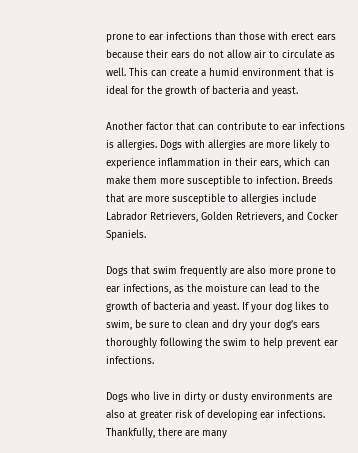prone to ear infections than those with erect ears because their ears do not allow air to circulate as well. This can create a humid environment that is ideal for the growth of bacteria and yeast.

Another factor that can contribute to ear infections is allergies. Dogs with allergies are more likely to experience inflammation in their ears, which can make them more susceptible to infection. Breeds that are more susceptible to allergies include Labrador Retrievers, Golden Retrievers, and Cocker Spaniels.

Dogs that swim frequently are also more prone to ear infections, as the moisture can lead to the growth of bacteria and yeast. If your dog likes to swim, be sure to clean and dry your dog’s ears thoroughly following the swim to help prevent ear infections.

Dogs who live in dirty or dusty environments are also at greater risk of developing ear infections. Thankfully, there are many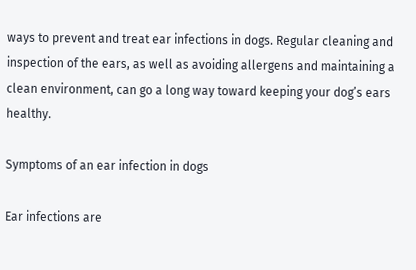ways to prevent and treat ear infections in dogs. Regular cleaning and inspection of the ears, as well as avoiding allergens and maintaining a clean environment, can go a long way toward keeping your dog’s ears healthy.

Symptoms of an ear infection in dogs

Ear infections are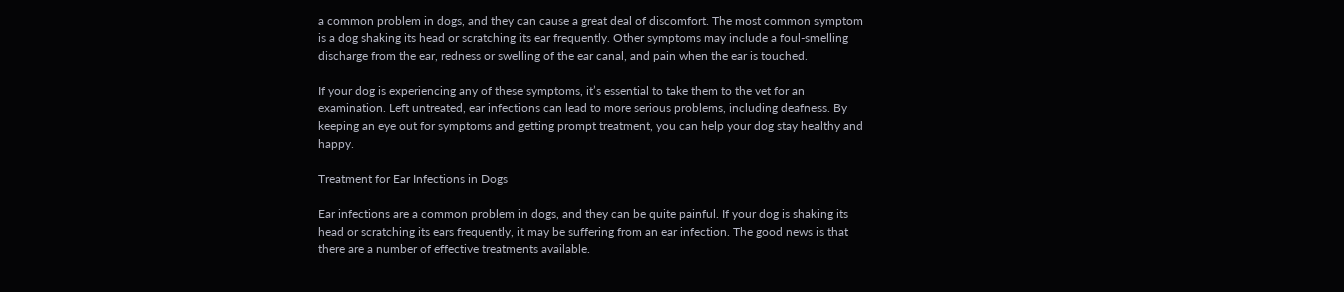a common problem in dogs, and they can cause a great deal of discomfort. The most common symptom is a dog shaking its head or scratching its ear frequently. Other symptoms may include a foul-smelling discharge from the ear, redness or swelling of the ear canal, and pain when the ear is touched.

If your dog is experiencing any of these symptoms, it’s essential to take them to the vet for an examination. Left untreated, ear infections can lead to more serious problems, including deafness. By keeping an eye out for symptoms and getting prompt treatment, you can help your dog stay healthy and happy.

Treatment for Ear Infections in Dogs

Ear infections are a common problem in dogs, and they can be quite painful. If your dog is shaking its head or scratching its ears frequently, it may be suffering from an ear infection. The good news is that there are a number of effective treatments available.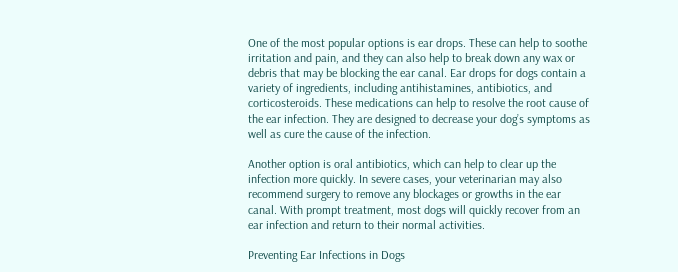One of the most popular options is ear drops. These can help to soothe irritation and pain, and they can also help to break down any wax or debris that may be blocking the ear canal. Ear drops for dogs contain a variety of ingredients, including antihistamines, antibiotics, and corticosteroids. These medications can help to resolve the root cause of the ear infection. They are designed to decrease your dog’s symptoms as well as cure the cause of the infection.

Another option is oral antibiotics, which can help to clear up the infection more quickly. In severe cases, your veterinarian may also recommend surgery to remove any blockages or growths in the ear canal. With prompt treatment, most dogs will quickly recover from an ear infection and return to their normal activities.

Preventing Ear Infections in Dogs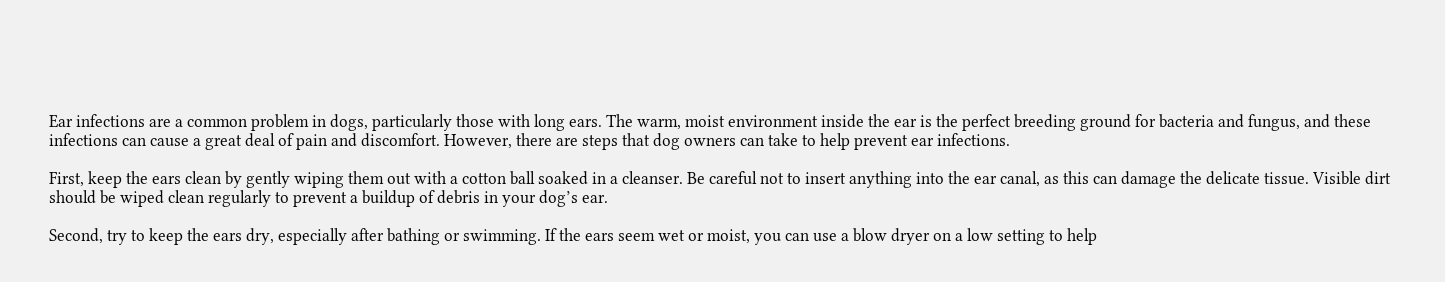Ear infections are a common problem in dogs, particularly those with long ears. The warm, moist environment inside the ear is the perfect breeding ground for bacteria and fungus, and these infections can cause a great deal of pain and discomfort. However, there are steps that dog owners can take to help prevent ear infections.

First, keep the ears clean by gently wiping them out with a cotton ball soaked in a cleanser. Be careful not to insert anything into the ear canal, as this can damage the delicate tissue. Visible dirt should be wiped clean regularly to prevent a buildup of debris in your dog’s ear.

Second, try to keep the ears dry, especially after bathing or swimming. If the ears seem wet or moist, you can use a blow dryer on a low setting to help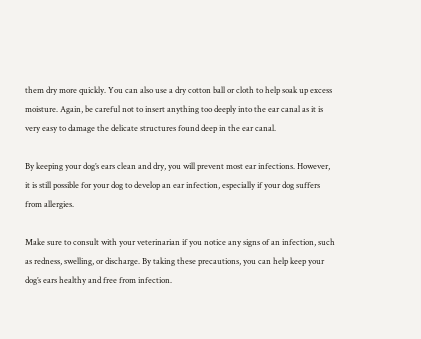them dry more quickly. You can also use a dry cotton ball or cloth to help soak up excess moisture. Again, be careful not to insert anything too deeply into the ear canal as it is very easy to damage the delicate structures found deep in the ear canal.

By keeping your dog’s ears clean and dry, you will prevent most ear infections. However, it is still possible for your dog to develop an ear infection, especially if your dog suffers from allergies.

Make sure to consult with your veterinarian if you notice any signs of an infection, such as redness, swelling, or discharge. By taking these precautions, you can help keep your dog’s ears healthy and free from infection.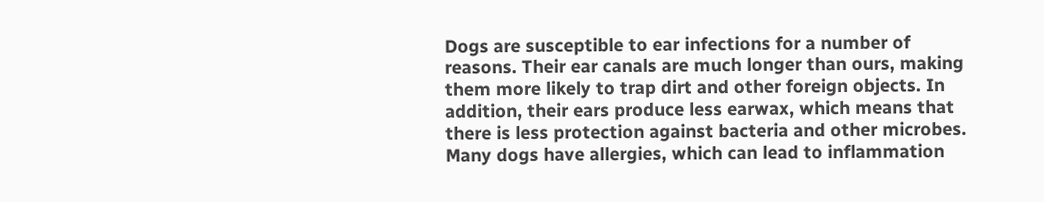Dogs are susceptible to ear infections for a number of reasons. Their ear canals are much longer than ours, making them more likely to trap dirt and other foreign objects. In addition, their ears produce less earwax, which means that there is less protection against bacteria and other microbes. Many dogs have allergies, which can lead to inflammation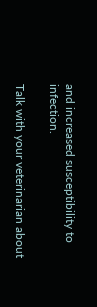and increased susceptibility to infection.

Talk with your veterinarian about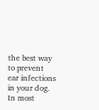the best way to prevent ear infections in your dog. In most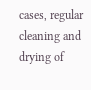cases, regular cleaning and drying of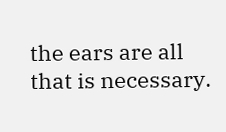the ears are all that is necessary.